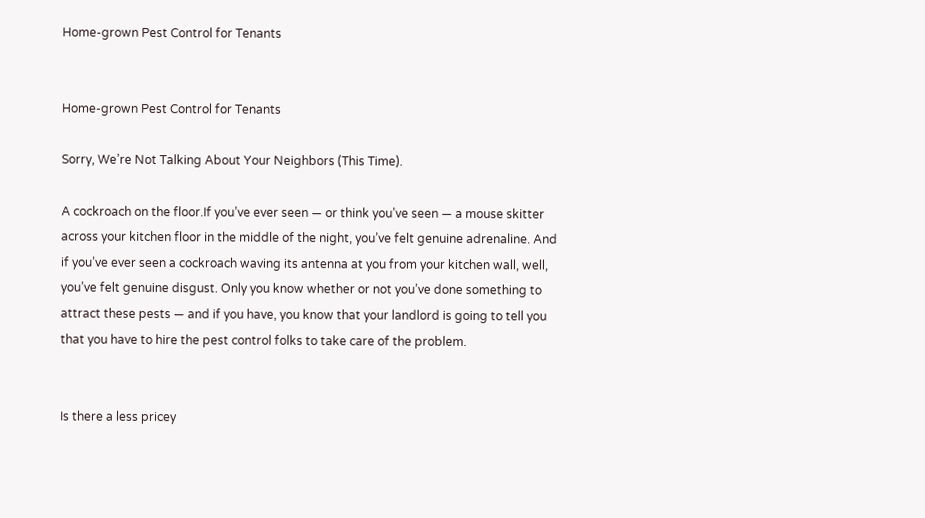Home-grown Pest Control for Tenants


Home-grown Pest Control for Tenants

Sorry, We’re Not Talking About Your Neighbors (This Time).

A cockroach on the floor.If you’ve ever seen — or think you’ve seen — a mouse skitter across your kitchen floor in the middle of the night, you’ve felt genuine adrenaline. And if you’ve ever seen a cockroach waving its antenna at you from your kitchen wall, well, you’ve felt genuine disgust. Only you know whether or not you’ve done something to attract these pests — and if you have, you know that your landlord is going to tell you that you have to hire the pest control folks to take care of the problem.


Is there a less pricey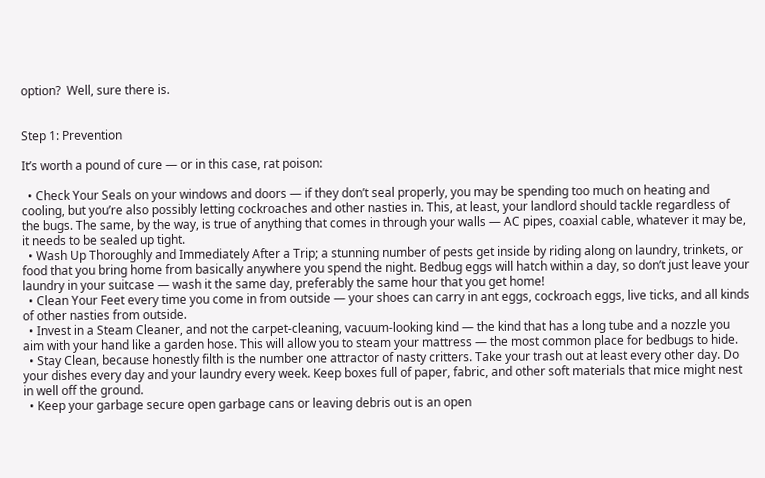option?  Well, sure there is.


Step 1: Prevention

It’s worth a pound of cure — or in this case, rat poison:

  • Check Your Seals on your windows and doors — if they don’t seal properly, you may be spending too much on heating and cooling, but you’re also possibly letting cockroaches and other nasties in. This, at least, your landlord should tackle regardless of the bugs. The same, by the way, is true of anything that comes in through your walls — AC pipes, coaxial cable, whatever it may be, it needs to be sealed up tight.
  • Wash Up Thoroughly and Immediately After a Trip; a stunning number of pests get inside by riding along on laundry, trinkets, or food that you bring home from basically anywhere you spend the night. Bedbug eggs will hatch within a day, so don’t just leave your laundry in your suitcase — wash it the same day, preferably the same hour that you get home!
  • Clean Your Feet every time you come in from outside — your shoes can carry in ant eggs, cockroach eggs, live ticks, and all kinds of other nasties from outside.
  • Invest in a Steam Cleaner, and not the carpet-cleaning, vacuum-looking kind — the kind that has a long tube and a nozzle you aim with your hand like a garden hose. This will allow you to steam your mattress — the most common place for bedbugs to hide.
  • Stay Clean, because honestly filth is the number one attractor of nasty critters. Take your trash out at least every other day. Do your dishes every day and your laundry every week. Keep boxes full of paper, fabric, and other soft materials that mice might nest in well off the ground.
  • Keep your garbage secure open garbage cans or leaving debris out is an open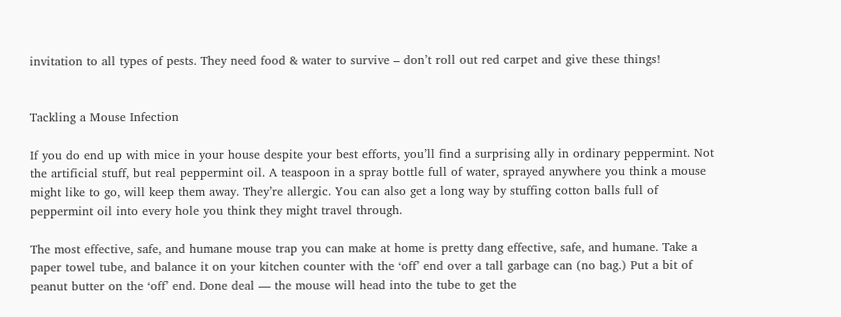invitation to all types of pests. They need food & water to survive – don’t roll out red carpet and give these things!


Tackling a Mouse Infection

If you do end up with mice in your house despite your best efforts, you’ll find a surprising ally in ordinary peppermint. Not the artificial stuff, but real peppermint oil. A teaspoon in a spray bottle full of water, sprayed anywhere you think a mouse might like to go, will keep them away. They’re allergic. You can also get a long way by stuffing cotton balls full of peppermint oil into every hole you think they might travel through.

The most effective, safe, and humane mouse trap you can make at home is pretty dang effective, safe, and humane. Take a paper towel tube, and balance it on your kitchen counter with the ‘off’ end over a tall garbage can (no bag.) Put a bit of peanut butter on the ‘off’ end. Done deal — the mouse will head into the tube to get the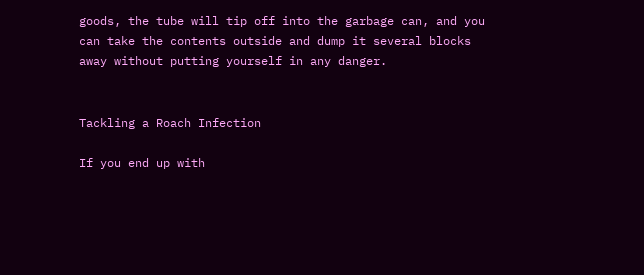goods, the tube will tip off into the garbage can, and you can take the contents outside and dump it several blocks away without putting yourself in any danger.


Tackling a Roach Infection

If you end up with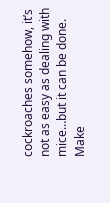cockroaches somehow, it’s not as easy as dealing with mice…but it can be done. Make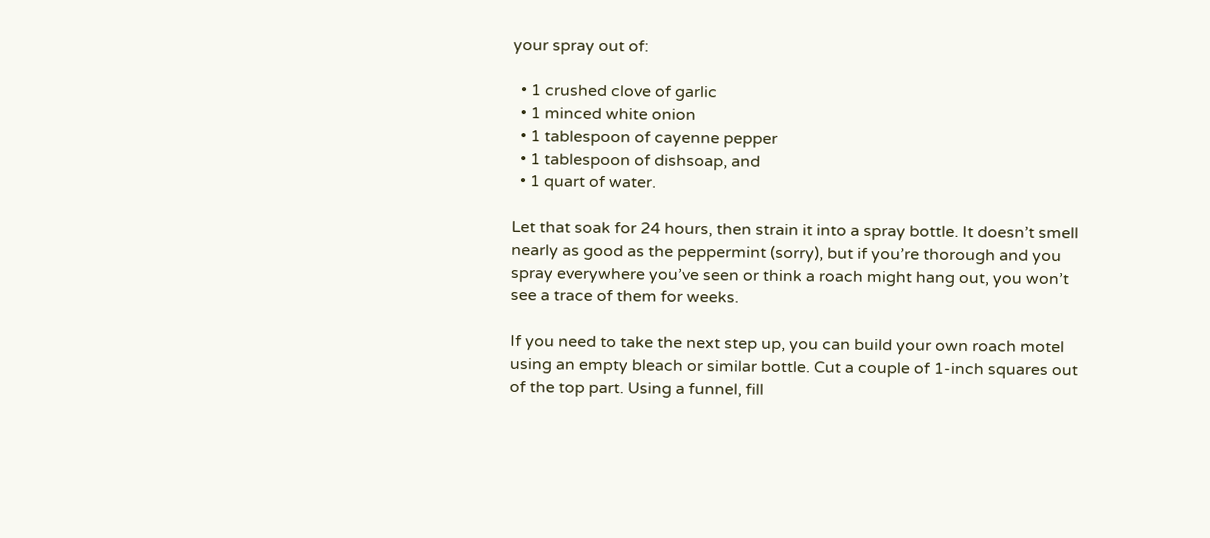your spray out of:

  • 1 crushed clove of garlic
  • 1 minced white onion
  • 1 tablespoon of cayenne pepper
  • 1 tablespoon of dishsoap, and
  • 1 quart of water.

Let that soak for 24 hours, then strain it into a spray bottle. It doesn’t smell nearly as good as the peppermint (sorry), but if you’re thorough and you spray everywhere you’ve seen or think a roach might hang out, you won’t see a trace of them for weeks.

If you need to take the next step up, you can build your own roach motel using an empty bleach or similar bottle. Cut a couple of 1-inch squares out of the top part. Using a funnel, fill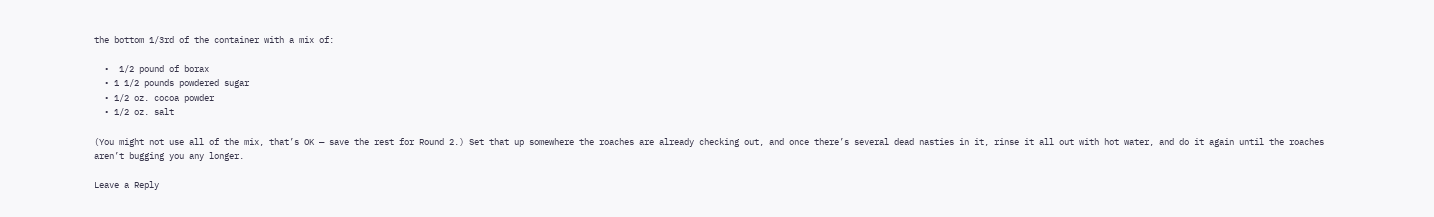the bottom 1/3rd of the container with a mix of:

  •  1/2 pound of borax
  • 1 1/2 pounds powdered sugar
  • 1/2 oz. cocoa powder
  • 1/2 oz. salt

(You might not use all of the mix, that’s OK — save the rest for Round 2.) Set that up somewhere the roaches are already checking out, and once there’s several dead nasties in it, rinse it all out with hot water, and do it again until the roaches aren’t bugging you any longer.

Leave a Reply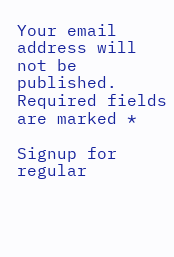Your email address will not be published. Required fields are marked *

Signup for regular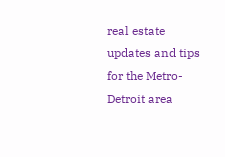real estate updates and tips for the Metro-Detroit area